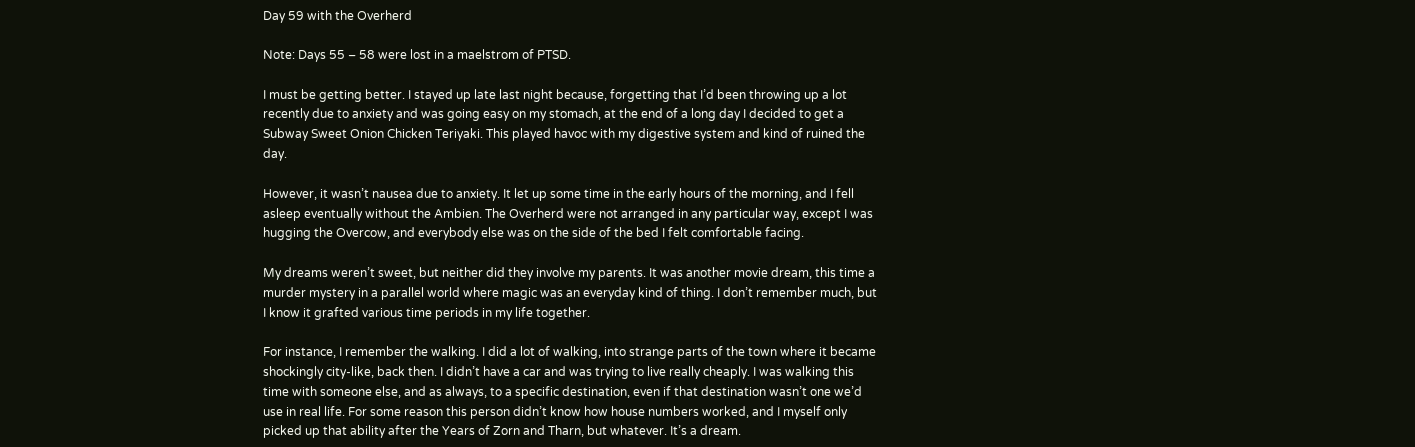Day 59 with the Overherd

Note: Days 55 – 58 were lost in a maelstrom of PTSD.

I must be getting better. I stayed up late last night because, forgetting that I’d been throwing up a lot recently due to anxiety and was going easy on my stomach, at the end of a long day I decided to get a Subway Sweet Onion Chicken Teriyaki. This played havoc with my digestive system and kind of ruined the day.

However, it wasn’t nausea due to anxiety. It let up some time in the early hours of the morning, and I fell asleep eventually without the Ambien. The Overherd were not arranged in any particular way, except I was hugging the Overcow, and everybody else was on the side of the bed I felt comfortable facing.

My dreams weren’t sweet, but neither did they involve my parents. It was another movie dream, this time a murder mystery in a parallel world where magic was an everyday kind of thing. I don’t remember much, but I know it grafted various time periods in my life together.

For instance, I remember the walking. I did a lot of walking, into strange parts of the town where it became shockingly city-like, back then. I didn’t have a car and was trying to live really cheaply. I was walking this time with someone else, and as always, to a specific destination, even if that destination wasn’t one we’d use in real life. For some reason this person didn’t know how house numbers worked, and I myself only picked up that ability after the Years of Zorn and Tharn, but whatever. It’s a dream.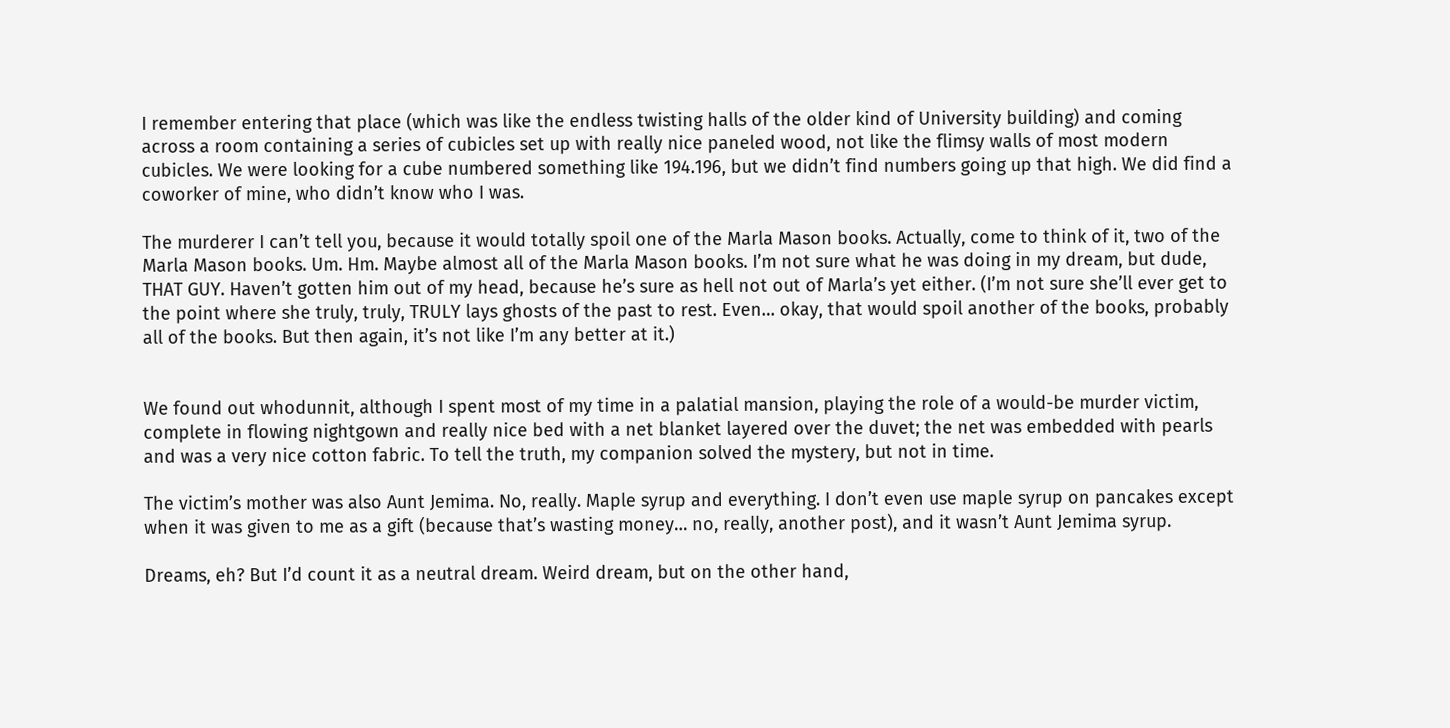I remember entering that place (which was like the endless twisting halls of the older kind of University building) and coming across a room containing a series of cubicles set up with really nice paneled wood, not like the flimsy walls of most modern cubicles. We were looking for a cube numbered something like 194.196, but we didn’t find numbers going up that high. We did find a coworker of mine, who didn’t know who I was.

The murderer I can’t tell you, because it would totally spoil one of the Marla Mason books. Actually, come to think of it, two of the Marla Mason books. Um. Hm. Maybe almost all of the Marla Mason books. I’m not sure what he was doing in my dream, but dude, THAT GUY. Haven’t gotten him out of my head, because he’s sure as hell not out of Marla’s yet either. (I’m not sure she’ll ever get to the point where she truly, truly, TRULY lays ghosts of the past to rest. Even… okay, that would spoil another of the books, probably all of the books. But then again, it’s not like I’m any better at it.)


We found out whodunnit, although I spent most of my time in a palatial mansion, playing the role of a would-be murder victim, complete in flowing nightgown and really nice bed with a net blanket layered over the duvet; the net was embedded with pearls and was a very nice cotton fabric. To tell the truth, my companion solved the mystery, but not in time.

The victim’s mother was also Aunt Jemima. No, really. Maple syrup and everything. I don’t even use maple syrup on pancakes except when it was given to me as a gift (because that’s wasting money… no, really, another post), and it wasn’t Aunt Jemima syrup.

Dreams, eh? But I’d count it as a neutral dream. Weird dream, but on the other hand,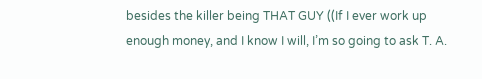besides the killer being THAT GUY ((If I ever work up enough money, and I know I will, I’m so going to ask T. A.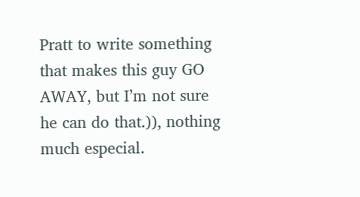Pratt to write something that makes this guy GO AWAY, but I’m not sure he can do that.)), nothing much especial.